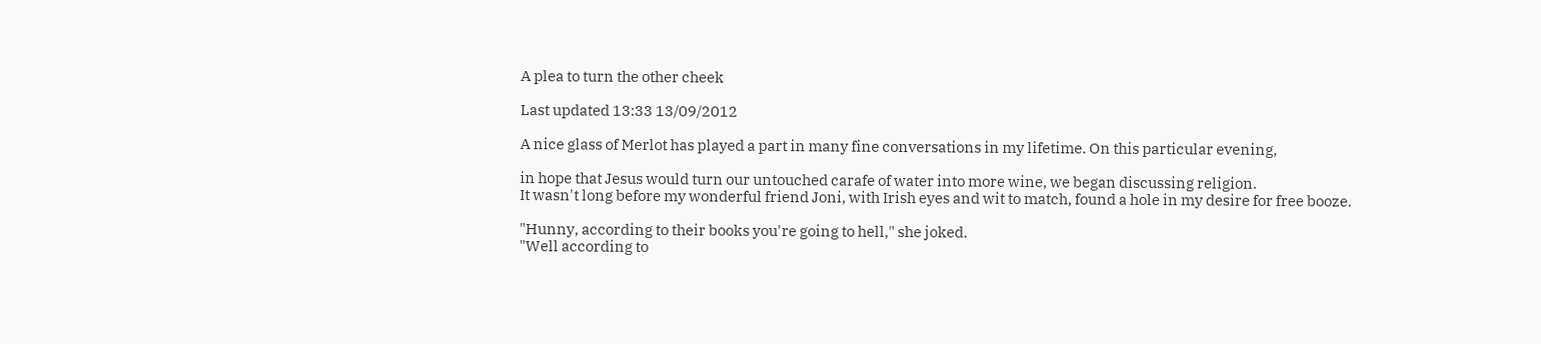A plea to turn the other cheek

Last updated 13:33 13/09/2012

A nice glass of Merlot has played a part in many fine conversations in my lifetime. On this particular evening,

in hope that Jesus would turn our untouched carafe of water into more wine, we began discussing religion.
It wasn't long before my wonderful friend Joni, with Irish eyes and wit to match, found a hole in my desire for free booze.

"Hunny, according to their books you're going to hell," she joked.
"Well according to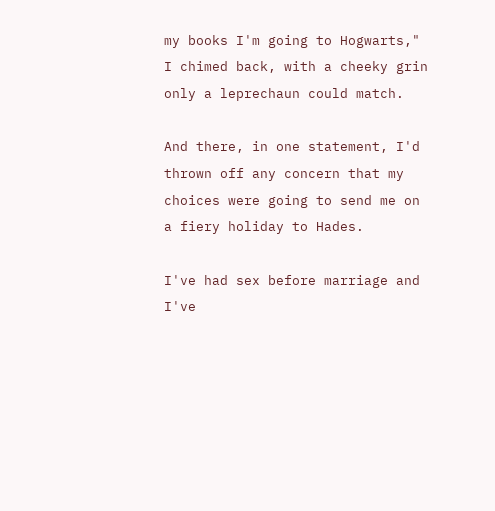my books I'm going to Hogwarts," I chimed back, with a cheeky grin only a leprechaun could match.

And there, in one statement, I'd thrown off any concern that my choices were going to send me on a fiery holiday to Hades.

I've had sex before marriage and I've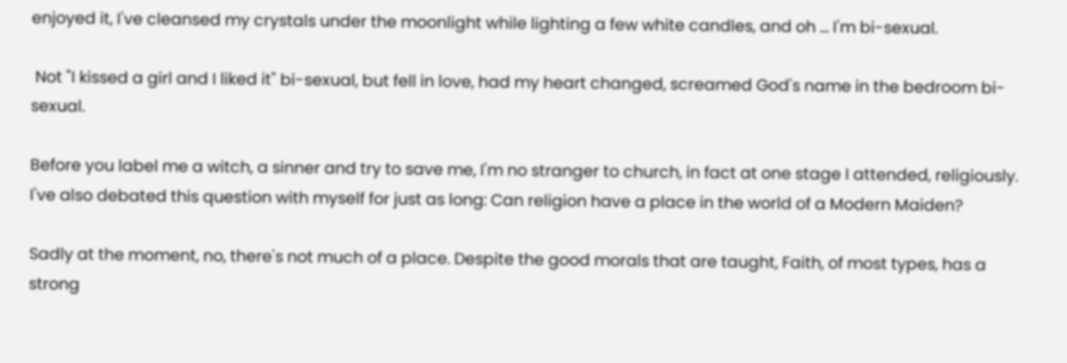enjoyed it, I've cleansed my crystals under the moonlight while lighting a few white candles, and oh ... I'm bi-sexual.

 Not "I kissed a girl and I liked it" bi-sexual, but fell in love, had my heart changed, screamed God's name in the bedroom bi-sexual.

Before you label me a witch, a sinner and try to save me, I'm no stranger to church, in fact at one stage I attended, religiously. I've also debated this question with myself for just as long: Can religion have a place in the world of a Modern Maiden?

Sadly at the moment, no, there's not much of a place. Despite the good morals that are taught, Faith, of most types, has a strong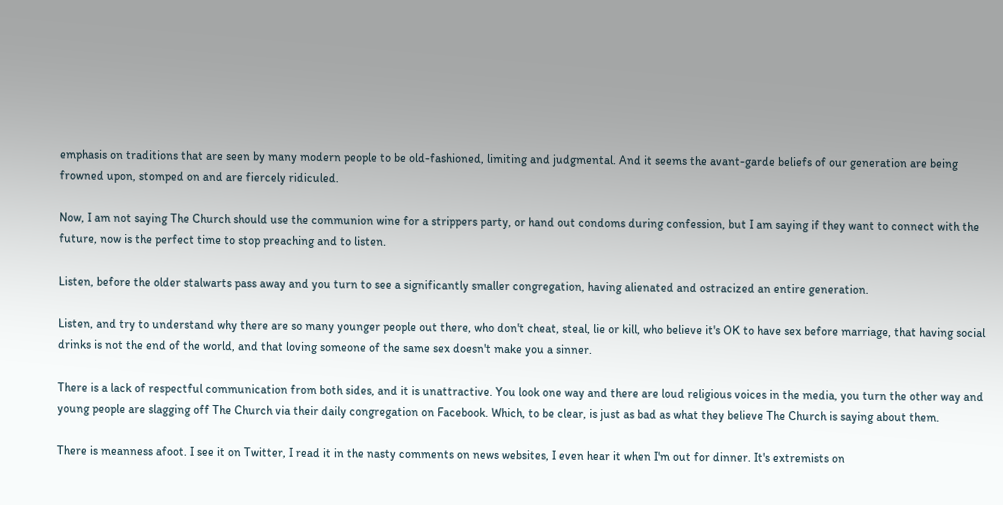emphasis on traditions that are seen by many modern people to be old-fashioned, limiting and judgmental. And it seems the avant-garde beliefs of our generation are being frowned upon, stomped on and are fiercely ridiculed.

Now, I am not saying The Church should use the communion wine for a strippers party, or hand out condoms during confession, but I am saying if they want to connect with the future, now is the perfect time to stop preaching and to listen.

Listen, before the older stalwarts pass away and you turn to see a significantly smaller congregation, having alienated and ostracized an entire generation.

Listen, and try to understand why there are so many younger people out there, who don't cheat, steal, lie or kill, who believe it's OK to have sex before marriage, that having social drinks is not the end of the world, and that loving someone of the same sex doesn't make you a sinner.

There is a lack of respectful communication from both sides, and it is unattractive. You look one way and there are loud religious voices in the media, you turn the other way and young people are slagging off The Church via their daily congregation on Facebook. Which, to be clear, is just as bad as what they believe The Church is saying about them.

There is meanness afoot. I see it on Twitter, I read it in the nasty comments on news websites, I even hear it when I'm out for dinner. It's extremists on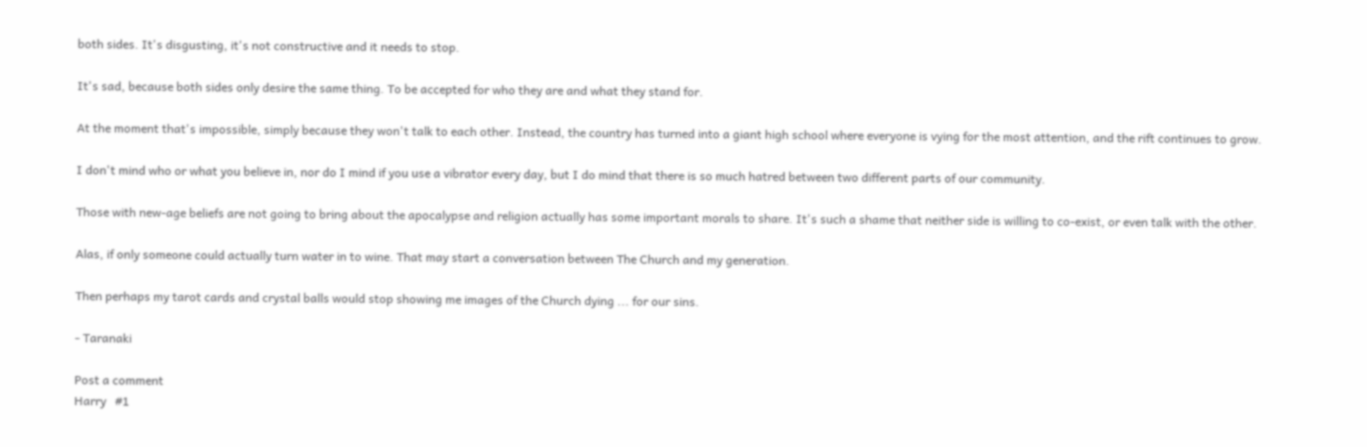both sides. It's disgusting, it's not constructive and it needs to stop.

It's sad, because both sides only desire the same thing. To be accepted for who they are and what they stand for.

At the moment that's impossible, simply because they won't talk to each other. Instead, the country has turned into a giant high school where everyone is vying for the most attention, and the rift continues to grow.

I don't mind who or what you believe in, nor do I mind if you use a vibrator every day, but I do mind that there is so much hatred between two different parts of our community.

Those with new-age beliefs are not going to bring about the apocalypse and religion actually has some important morals to share. It's such a shame that neither side is willing to co-exist, or even talk with the other.

Alas, if only someone could actually turn water in to wine. That may start a conversation between The Church and my generation.

Then perhaps my tarot cards and crystal balls would stop showing me images of the Church dying ... for our sins.

- Taranaki

Post a comment
Harry   #1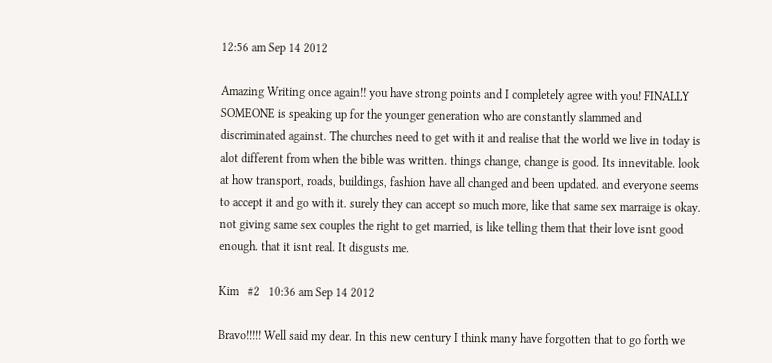12:56 am Sep 14 2012

Amazing Writing once again!! you have strong points and I completely agree with you! FINALLY SOMEONE is speaking up for the younger generation who are constantly slammed and discriminated against. The churches need to get with it and realise that the world we live in today is alot different from when the bible was written. things change, change is good. Its innevitable. look at how transport, roads, buildings, fashion have all changed and been updated. and everyone seems to accept it and go with it. surely they can accept so much more, like that same sex marraige is okay. not giving same sex couples the right to get married, is like telling them that their love isnt good enough. that it isnt real. It disgusts me.

Kim   #2   10:36 am Sep 14 2012

Bravo!!!!! Well said my dear. In this new century I think many have forgotten that to go forth we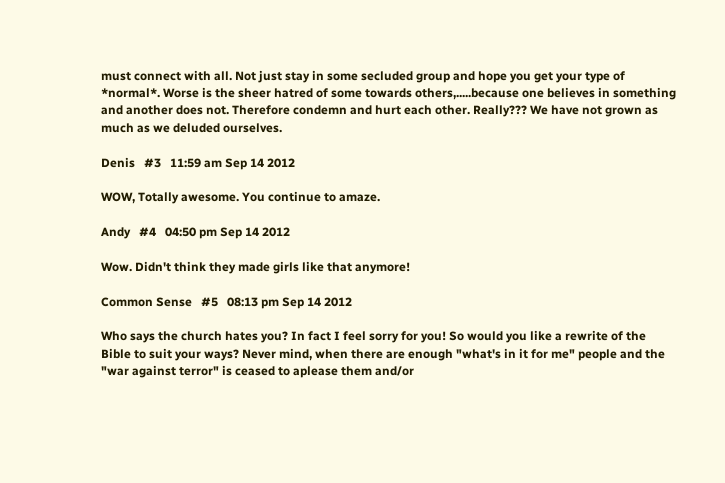must connect with all. Not just stay in some secluded group and hope you get your type of *normal*. Worse is the sheer hatred of some towards others,.....because one believes in something and another does not. Therefore condemn and hurt each other. Really??? We have not grown as much as we deluded ourselves.

Denis   #3   11:59 am Sep 14 2012

WOW, Totally awesome. You continue to amaze.

Andy   #4   04:50 pm Sep 14 2012

Wow. Didn't think they made girls like that anymore!

Common Sense   #5   08:13 pm Sep 14 2012

Who says the church hates you? In fact I feel sorry for you! So would you like a rewrite of the Bible to suit your ways? Never mind, when there are enough "what's in it for me" people and the "war against terror" is ceased to aplease them and/or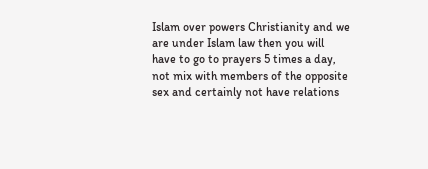Islam over powers Christianity and we are under Islam law then you will have to go to prayers 5 times a day, not mix with members of the opposite sex and certainly not have relations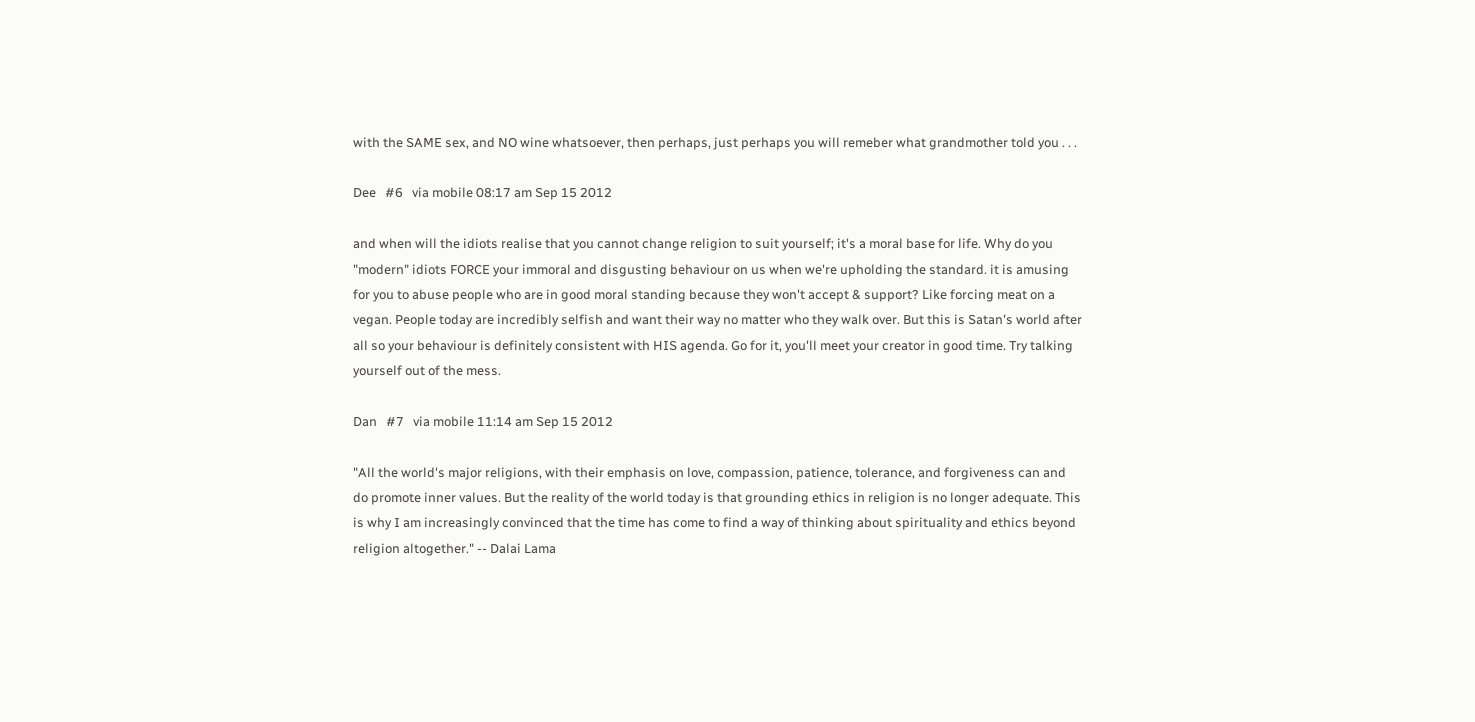with the SAME sex, and NO wine whatsoever, then perhaps, just perhaps you will remeber what grandmother told you . . .

Dee   #6   via mobile 08:17 am Sep 15 2012

and when will the idiots realise that you cannot change religion to suit yourself; it's a moral base for life. Why do you "modern" idiots FORCE your immoral and disgusting behaviour on us when we're upholding the standard. it is amusing for you to abuse people who are in good moral standing because they won't accept & support? Like forcing meat on a vegan. People today are incredibly selfish and want their way no matter who they walk over. But this is Satan's world after all so your behaviour is definitely consistent with HIS agenda. Go for it, you'll meet your creator in good time. Try talking yourself out of the mess.

Dan   #7   via mobile 11:14 am Sep 15 2012

"All the world's major religions, with their emphasis on love, compassion, patience, tolerance, and forgiveness can and do promote inner values. But the reality of the world today is that grounding ethics in religion is no longer adequate. This is why I am increasingly convinced that the time has come to find a way of thinking about spirituality and ethics beyond religion altogether." -- Dalai Lama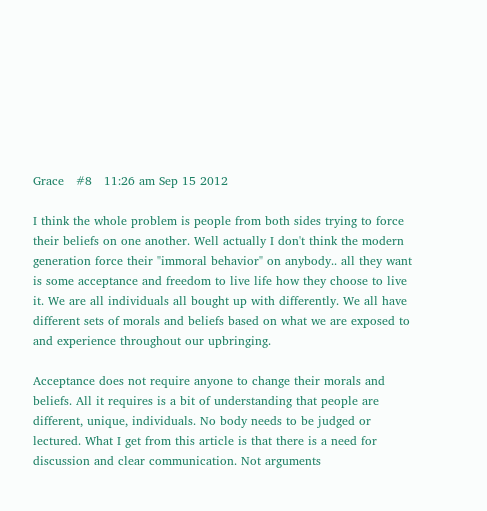Grace   #8   11:26 am Sep 15 2012

I think the whole problem is people from both sides trying to force their beliefs on one another. Well actually I don't think the modern generation force their "immoral behavior" on anybody.. all they want is some acceptance and freedom to live life how they choose to live it. We are all individuals all bought up with differently. We all have different sets of morals and beliefs based on what we are exposed to and experience throughout our upbringing.

Acceptance does not require anyone to change their morals and beliefs. All it requires is a bit of understanding that people are different, unique, individuals. No body needs to be judged or lectured. What I get from this article is that there is a need for discussion and clear communication. Not arguments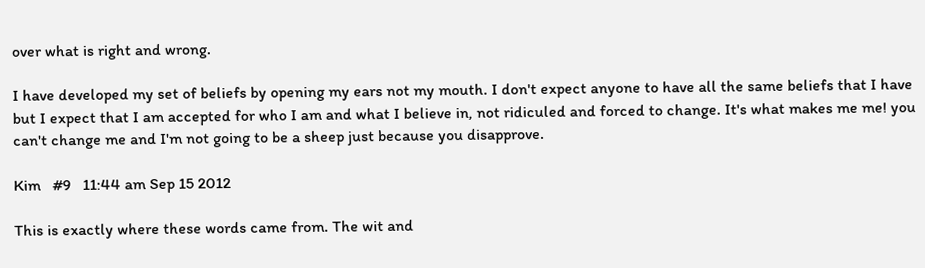over what is right and wrong.

I have developed my set of beliefs by opening my ears not my mouth. I don't expect anyone to have all the same beliefs that I have but I expect that I am accepted for who I am and what I believe in, not ridiculed and forced to change. It's what makes me me! you can't change me and I'm not going to be a sheep just because you disapprove.

Kim   #9   11:44 am Sep 15 2012

This is exactly where these words came from. The wit and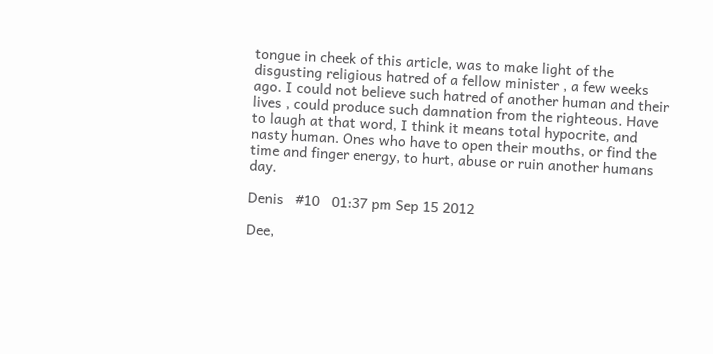tongue in cheek of this article, was to make light of the disgusting religious hatred of a fellow minister , a few weeks ago. I could not believe such hatred of another human and their lives , could produce such damnation from the righteous. Have to laugh at that word, I think it means total hypocrite, and nasty human. Ones who have to open their mouths, or find the time and finger energy, to hurt, abuse or ruin another humans day.

Denis   #10   01:37 pm Sep 15 2012

Dee,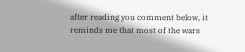after reading you comment below, it reminds me that most of the wars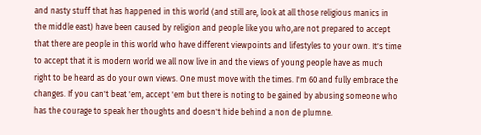and nasty stuff that has happened in this world (and still are, look at all those religious manics in the middle east) have been caused by religion and people like you who,are not prepared to accept that there are people in this world who have different viewpoints and lifestyles to your own. It's time to accept that it is modern world we all now live in and the views of young people have as much right to be heard as do your own views. One must move with the times. I'm 60 and fully embrace the changes. If you can't beat 'em, accept 'em but there is noting to be gained by abusing someone who has the courage to speak her thoughts and doesn't hide behind a non de plumne.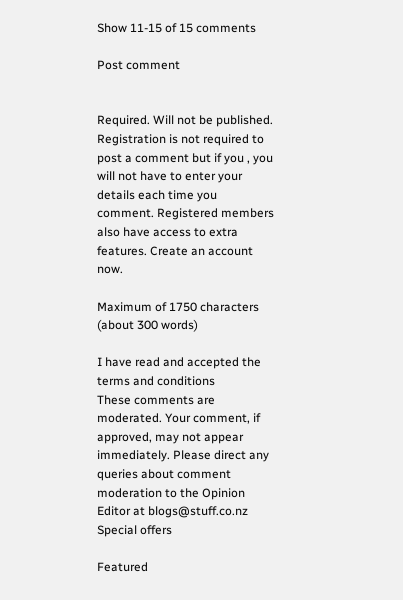Show 11-15 of 15 comments

Post comment


Required. Will not be published.
Registration is not required to post a comment but if you , you will not have to enter your details each time you comment. Registered members also have access to extra features. Create an account now.

Maximum of 1750 characters (about 300 words)

I have read and accepted the terms and conditions
These comments are moderated. Your comment, if approved, may not appear immediately. Please direct any queries about comment moderation to the Opinion Editor at blogs@stuff.co.nz
Special offers

Featured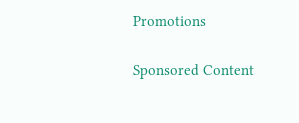Promotions

Sponsored Content